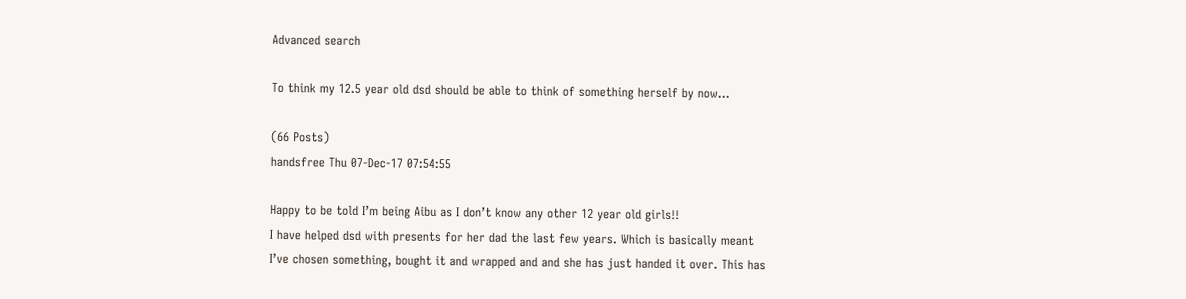Advanced search

To think my 12.5 year old dsd should be able to think of something herself by now...

(66 Posts)
handsfree Thu 07-Dec-17 07:54:55

Happy to be told I’m being Aibu as I don’t know any other 12 year old girls!!
I have helped dsd with presents for her dad the last few years. Which is basically meant I’ve chosen something, bought it and wrapped and and she has just handed it over. This has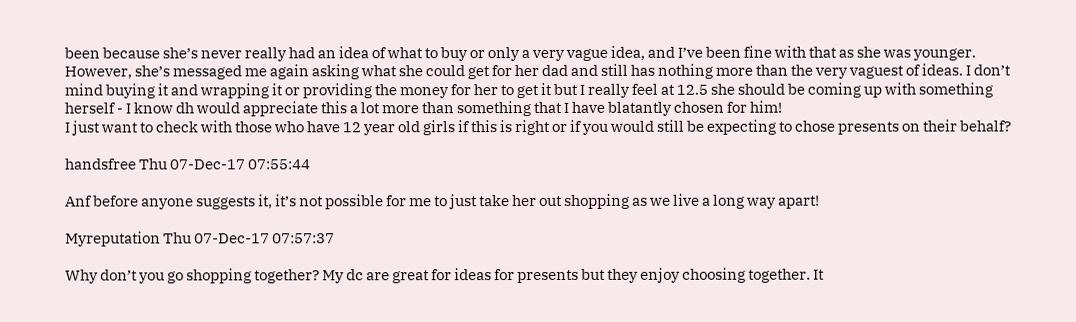been because she’s never really had an idea of what to buy or only a very vague idea, and I’ve been fine with that as she was younger. However, she’s messaged me again asking what she could get for her dad and still has nothing more than the very vaguest of ideas. I don’t mind buying it and wrapping it or providing the money for her to get it but I really feel at 12.5 she should be coming up with something herself - I know dh would appreciate this a lot more than something that I have blatantly chosen for him!
I just want to check with those who have 12 year old girls if this is right or if you would still be expecting to chose presents on their behalf?

handsfree Thu 07-Dec-17 07:55:44

Anf before anyone suggests it, it’s not possible for me to just take her out shopping as we live a long way apart!

Myreputation Thu 07-Dec-17 07:57:37

Why don’t you go shopping together? My dc are great for ideas for presents but they enjoy choosing together. It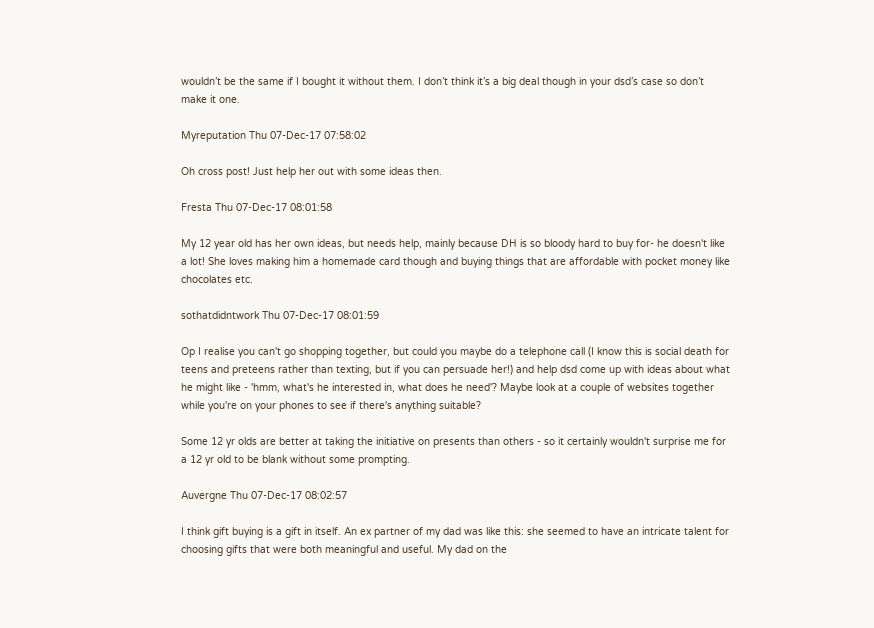wouldn’t be the same if I bought it without them. I don’t think it’s a big deal though in your dsd’s case so don’t make it one.

Myreputation Thu 07-Dec-17 07:58:02

Oh cross post! Just help her out with some ideas then.

Fresta Thu 07-Dec-17 08:01:58

My 12 year old has her own ideas, but needs help, mainly because DH is so bloody hard to buy for- he doesn't like a lot! She loves making him a homemade card though and buying things that are affordable with pocket money like chocolates etc.

sothatdidntwork Thu 07-Dec-17 08:01:59

Op I realise you can't go shopping together, but could you maybe do a telephone call (I know this is social death for teens and preteens rather than texting, but if you can persuade her!) and help dsd come up with ideas about what he might like - 'hmm, what's he interested in, what does he need'? Maybe look at a couple of websites together while you're on your phones to see if there's anything suitable?

Some 12 yr olds are better at taking the initiative on presents than others - so it certainly wouldn't surprise me for a 12 yr old to be blank without some prompting.

Auvergne Thu 07-Dec-17 08:02:57

I think gift buying is a gift in itself. An ex partner of my dad was like this: she seemed to have an intricate talent for choosing gifts that were both meaningful and useful. My dad on the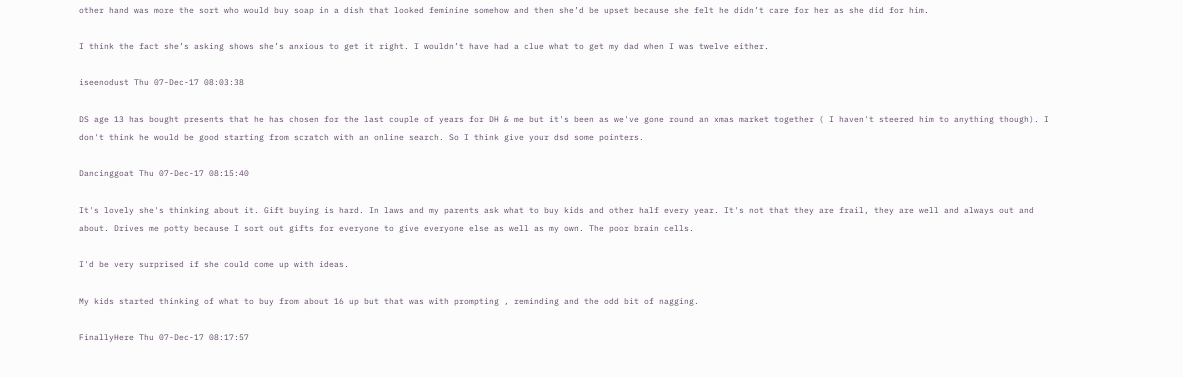other hand was more the sort who would buy soap in a dish that looked feminine somehow and then she’d be upset because she felt he didn’t care for her as she did for him.

I think the fact she’s asking shows she’s anxious to get it right. I wouldn’t have had a clue what to get my dad when I was twelve either.

iseenodust Thu 07-Dec-17 08:03:38

DS age 13 has bought presents that he has chosen for the last couple of years for DH & me but it's been as we've gone round an xmas market together ( I haven't steered him to anything though). I don't think he would be good starting from scratch with an online search. So I think give your dsd some pointers.

Dancinggoat Thu 07-Dec-17 08:15:40

It's lovely she's thinking about it. Gift buying is hard. In laws and my parents ask what to buy kids and other half every year. It's not that they are frail, they are well and always out and about. Drives me potty because I sort out gifts for everyone to give everyone else as well as my own. The poor brain cells.

I'd be very surprised if she could come up with ideas.

My kids started thinking of what to buy from about 16 up but that was with prompting , reminding and the odd bit of nagging.

FinallyHere Thu 07-Dec-17 08:17:57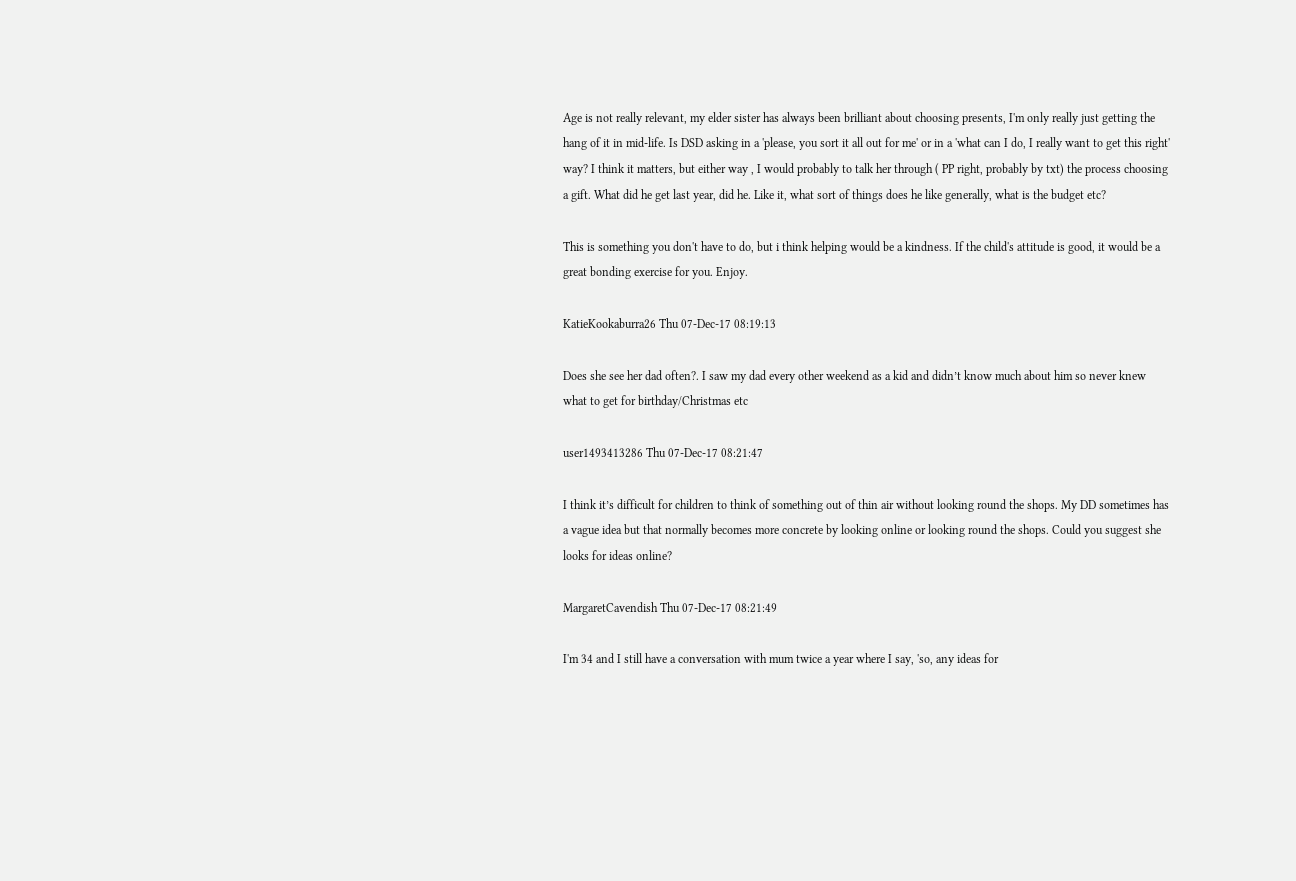Age is not really relevant, my elder sister has always been brilliant about choosing presents, I'm only really just getting the hang of it in mid-life. Is DSD asking in a 'please, you sort it all out for me' or in a 'what can I do, I really want to get this right' way? I think it matters, but either way , I would probably to talk her through ( PP right, probably by txt) the process choosing a gift. What did he get last year, did he. Like it, what sort of things does he like generally, what is the budget etc?

This is something you don't have to do, but i think helping would be a kindness. If the child's attitude is good, it would be a great bonding exercise for you. Enjoy.

KatieKookaburra26 Thu 07-Dec-17 08:19:13

Does she see her dad often?. I saw my dad every other weekend as a kid and didn’t know much about him so never knew what to get for birthday/Christmas etc

user1493413286 Thu 07-Dec-17 08:21:47

I think it’s difficult for children to think of something out of thin air without looking round the shops. My DD sometimes has a vague idea but that normally becomes more concrete by looking online or looking round the shops. Could you suggest she looks for ideas online?

MargaretCavendish Thu 07-Dec-17 08:21:49

I'm 34 and I still have a conversation with mum twice a year where I say, 'so, any ideas for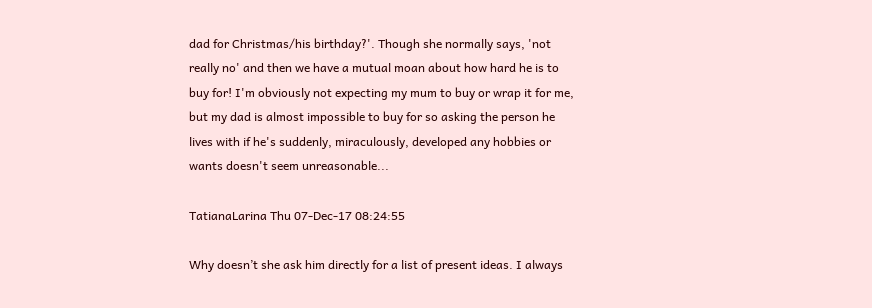dad for Christmas/his birthday?'. Though she normally says, 'not really no' and then we have a mutual moan about how hard he is to buy for! I'm obviously not expecting my mum to buy or wrap it for me, but my dad is almost impossible to buy for so asking the person he lives with if he's suddenly, miraculously, developed any hobbies or wants doesn't seem unreasonable...

TatianaLarina Thu 07-Dec-17 08:24:55

Why doesn’t she ask him directly for a list of present ideas. I always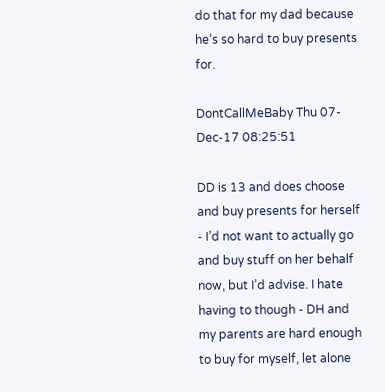do that for my dad because he’s so hard to buy presents for.

DontCallMeBaby Thu 07-Dec-17 08:25:51

DD is 13 and does choose and buy presents for herself - I’d not want to actually go and buy stuff on her behalf now, but I’d advise. I hate having to though - DH and my parents are hard enough to buy for myself, let alone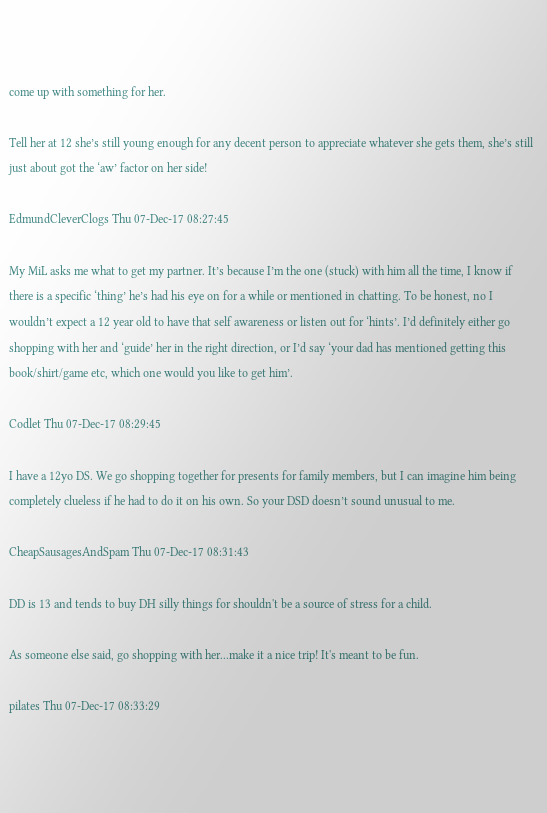come up with something for her.

Tell her at 12 she’s still young enough for any decent person to appreciate whatever she gets them, she’s still just about got the ‘aw’ factor on her side!

EdmundCleverClogs Thu 07-Dec-17 08:27:45

My MiL asks me what to get my partner. It’s because I’m the one (stuck) with him all the time, I know if there is a specific ‘thing’ he’s had his eye on for a while or mentioned in chatting. To be honest, no I wouldn’t expect a 12 year old to have that self awareness or listen out for ‘hints’. I’d definitely either go shopping with her and ‘guide’ her in the right direction, or I’d say ‘your dad has mentioned getting this book/shirt/game etc, which one would you like to get him’.

Codlet Thu 07-Dec-17 08:29:45

I have a 12yo DS. We go shopping together for presents for family members, but I can imagine him being completely clueless if he had to do it on his own. So your DSD doesn’t sound unusual to me.

CheapSausagesAndSpam Thu 07-Dec-17 08:31:43

DD is 13 and tends to buy DH silly things for shouldn't be a source of stress for a child.

As someone else said, go shopping with her...make it a nice trip! It's meant to be fun.

pilates Thu 07-Dec-17 08:33:29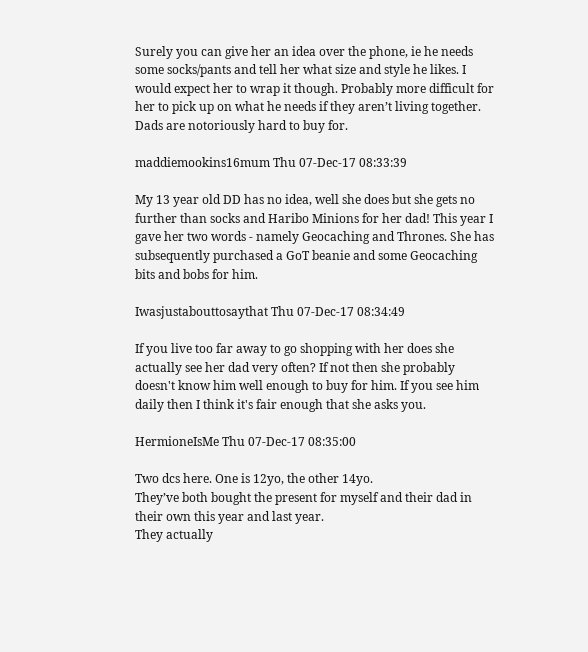Surely you can give her an idea over the phone, ie he needs some socks/pants and tell her what size and style he likes. I would expect her to wrap it though. Probably more difficult for her to pick up on what he needs if they aren’t living together. Dads are notoriously hard to buy for.

maddiemookins16mum Thu 07-Dec-17 08:33:39

My 13 year old DD has no idea, well she does but she gets no further than socks and Haribo Minions for her dad! This year I gave her two words - namely Geocaching and Thrones. She has subsequently purchased a GoT beanie and some Geocaching bits and bobs for him.

Iwasjustabouttosaythat Thu 07-Dec-17 08:34:49

If you live too far away to go shopping with her does she actually see her dad very often? If not then she probably doesn't know him well enough to buy for him. If you see him daily then I think it's fair enough that she asks you.

HermioneIsMe Thu 07-Dec-17 08:35:00

Two dcs here. One is 12yo, the other 14yo.
They’ve both bought the present for myself and their dad in their own this year and last year.
They actually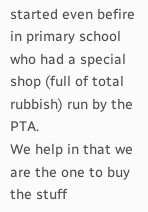started even befire in primary school who had a special shop (full of total rubbish) run by the PTA.
We help in that we are the one to buy the stuff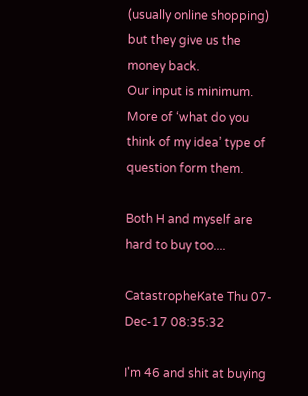(usually online shopping) but they give us the money back.
Our input is minimum. More of ‘what do you think of my idea’ type of question form them.

Both H and myself are hard to buy too....

CatastropheKate Thu 07-Dec-17 08:35:32

I'm 46 and shit at buying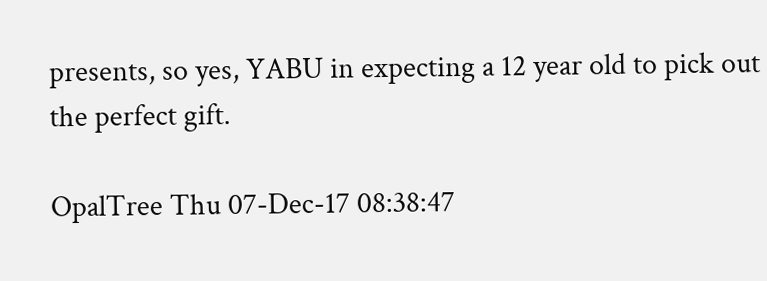presents, so yes, YABU in expecting a 12 year old to pick out the perfect gift.

OpalTree Thu 07-Dec-17 08:38:47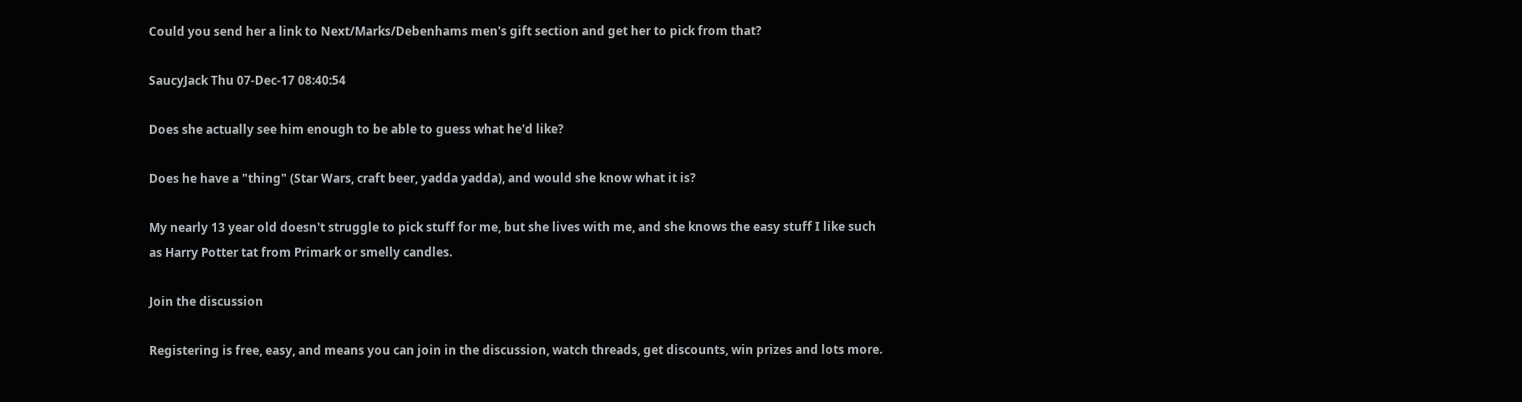Could you send her a link to Next/Marks/Debenhams men's gift section and get her to pick from that?

SaucyJack Thu 07-Dec-17 08:40:54

Does she actually see him enough to be able to guess what he'd like?

Does he have a "thing" (Star Wars, craft beer, yadda yadda), and would she know what it is?

My nearly 13 year old doesn't struggle to pick stuff for me, but she lives with me, and she knows the easy stuff I like such as Harry Potter tat from Primark or smelly candles.

Join the discussion

Registering is free, easy, and means you can join in the discussion, watch threads, get discounts, win prizes and lots more.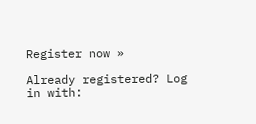Register now »

Already registered? Log in with: